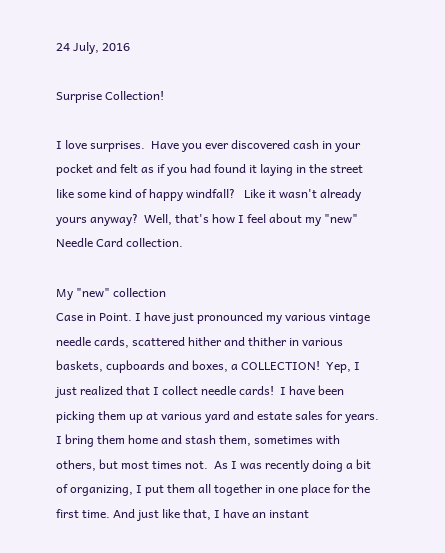24 July, 2016

Surprise Collection!

I love surprises.  Have you ever discovered cash in your pocket and felt as if you had found it laying in the street like some kind of happy windfall?   Like it wasn't already yours anyway?  Well, that's how I feel about my "new" Needle Card collection.

My "new" collection
Case in Point. I have just pronounced my various vintage needle cards, scattered hither and thither in various baskets, cupboards and boxes, a COLLECTION!  Yep, I just realized that I collect needle cards!  I have been picking them up at various yard and estate sales for years.  I bring them home and stash them, sometimes with others, but most times not.  As I was recently doing a bit of organizing, I put them all together in one place for the first time. And just like that, I have an instant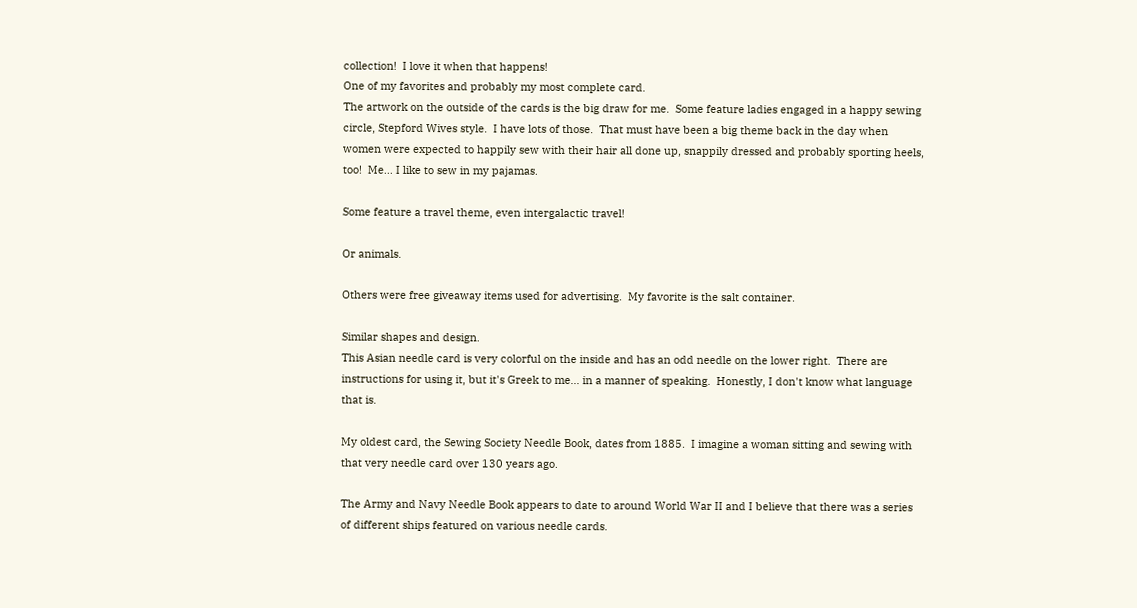collection!  I love it when that happens!
One of my favorites and probably my most complete card.
The artwork on the outside of the cards is the big draw for me.  Some feature ladies engaged in a happy sewing circle, Stepford Wives style.  I have lots of those.  That must have been a big theme back in the day when women were expected to happily sew with their hair all done up, snappily dressed and probably sporting heels, too!  Me... I like to sew in my pajamas.

Some feature a travel theme, even intergalactic travel!

Or animals.

Others were free giveaway items used for advertising.  My favorite is the salt container.

Similar shapes and design.
This Asian needle card is very colorful on the inside and has an odd needle on the lower right.  There are instructions for using it, but it's Greek to me... in a manner of speaking.  Honestly, I don't know what language that is.

My oldest card, the Sewing Society Needle Book, dates from 1885.  I imagine a woman sitting and sewing with that very needle card over 130 years ago.

The Army and Navy Needle Book appears to date to around World War II and I believe that there was a series of different ships featured on various needle cards.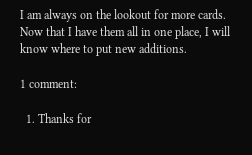I am always on the lookout for more cards.  Now that I have them all in one place, I will know where to put new additions.

1 comment:

  1. Thanks for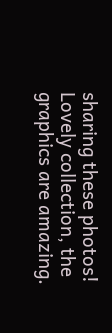sharing these photos! Lovely collection, the graphics are amazing.